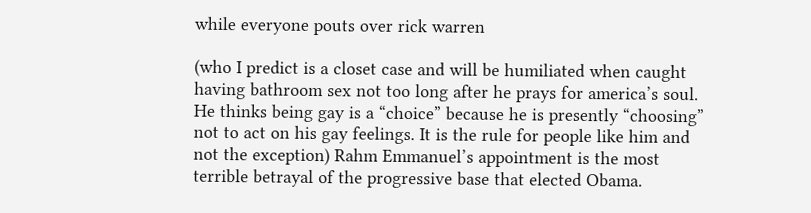while everyone pouts over rick warren

(who I predict is a closet case and will be humiliated when caught having bathroom sex not too long after he prays for america’s soul. He thinks being gay is a “choice” because he is presently “choosing” not to act on his gay feelings. It is the rule for people like him and not the exception) Rahm Emmanuel’s appointment is the most terrible betrayal of the progressive base that elected Obama.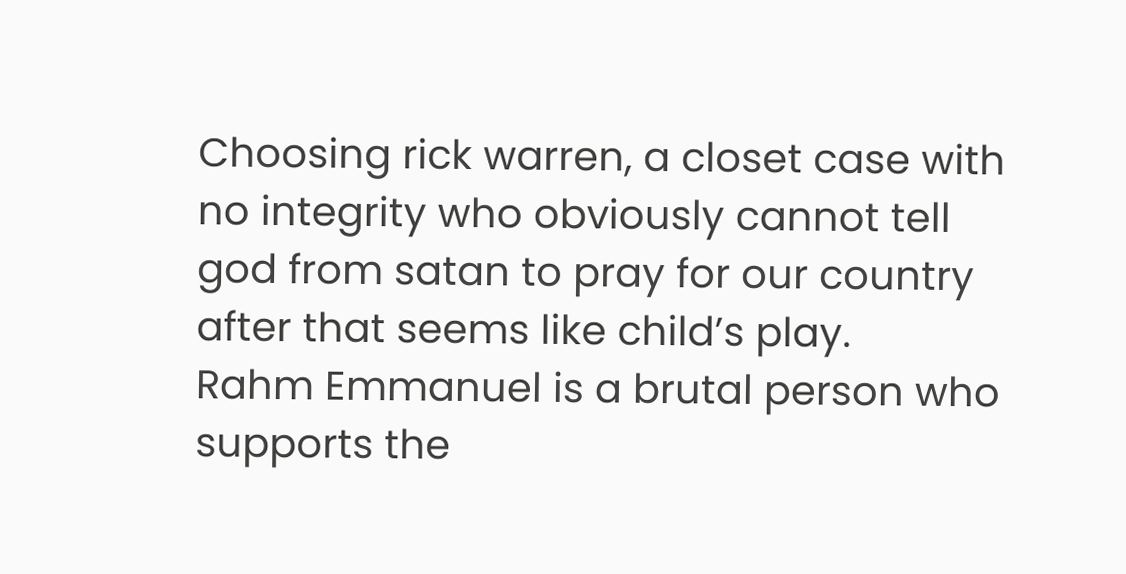Choosing rick warren, a closet case with no integrity who obviously cannot tell god from satan to pray for our country after that seems like child’s play.
Rahm Emmanuel is a brutal person who supports the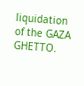liquidation of the GAZA GHETTO.